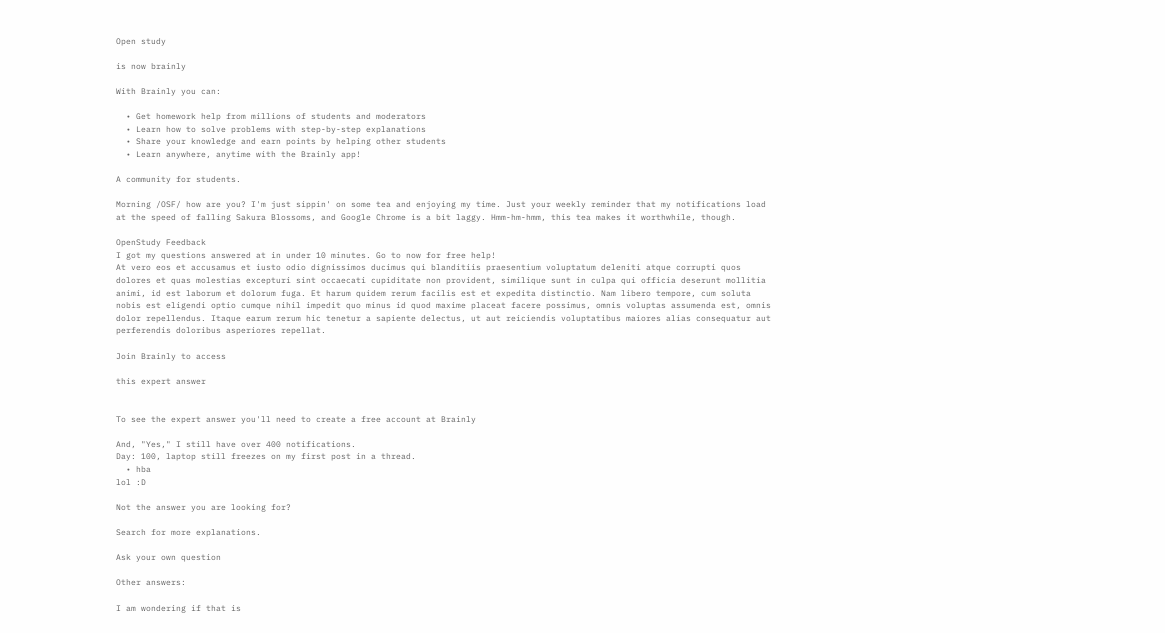Open study

is now brainly

With Brainly you can:

  • Get homework help from millions of students and moderators
  • Learn how to solve problems with step-by-step explanations
  • Share your knowledge and earn points by helping other students
  • Learn anywhere, anytime with the Brainly app!

A community for students.

Morning /OSF/ how are you? I'm just sippin' on some tea and enjoying my time. Just your weekly reminder that my notifications load at the speed of falling Sakura Blossoms, and Google Chrome is a bit laggy. Hmm-hm-hmm, this tea makes it worthwhile, though.

OpenStudy Feedback
I got my questions answered at in under 10 minutes. Go to now for free help!
At vero eos et accusamus et iusto odio dignissimos ducimus qui blanditiis praesentium voluptatum deleniti atque corrupti quos dolores et quas molestias excepturi sint occaecati cupiditate non provident, similique sunt in culpa qui officia deserunt mollitia animi, id est laborum et dolorum fuga. Et harum quidem rerum facilis est et expedita distinctio. Nam libero tempore, cum soluta nobis est eligendi optio cumque nihil impedit quo minus id quod maxime placeat facere possimus, omnis voluptas assumenda est, omnis dolor repellendus. Itaque earum rerum hic tenetur a sapiente delectus, ut aut reiciendis voluptatibus maiores alias consequatur aut perferendis doloribus asperiores repellat.

Join Brainly to access

this expert answer


To see the expert answer you'll need to create a free account at Brainly

And, "Yes," I still have over 400 notifications.
Day: 100, laptop still freezes on my first post in a thread.
  • hba
lol :D

Not the answer you are looking for?

Search for more explanations.

Ask your own question

Other answers:

I am wondering if that is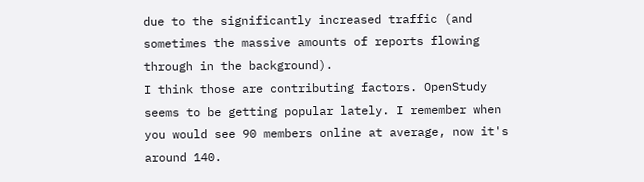due to the significantly increased traffic (and sometimes the massive amounts of reports flowing through in the background).
I think those are contributing factors. OpenStudy seems to be getting popular lately. I remember when you would see 90 members online at average, now it's around 140.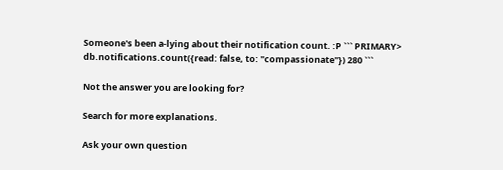Someone's been a-lying about their notification count. :P ``` PRIMARY> db.notifications.count({read: false, to: "compassionate"}) 280 ```

Not the answer you are looking for?

Search for more explanations.

Ask your own question